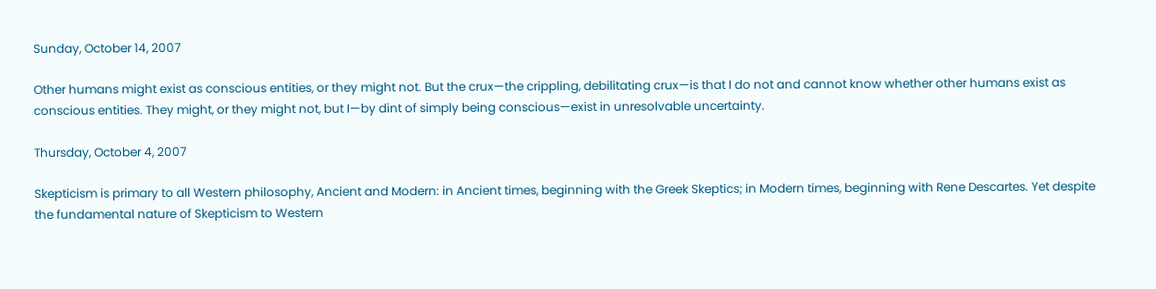Sunday, October 14, 2007

Other humans might exist as conscious entities, or they might not. But the crux—the crippling, debilitating crux—is that I do not and cannot know whether other humans exist as conscious entities. They might, or they might not, but I—by dint of simply being conscious—exist in unresolvable uncertainty.

Thursday, October 4, 2007

Skepticism is primary to all Western philosophy, Ancient and Modern: in Ancient times, beginning with the Greek Skeptics; in Modern times, beginning with Rene Descartes. Yet despite the fundamental nature of Skepticism to Western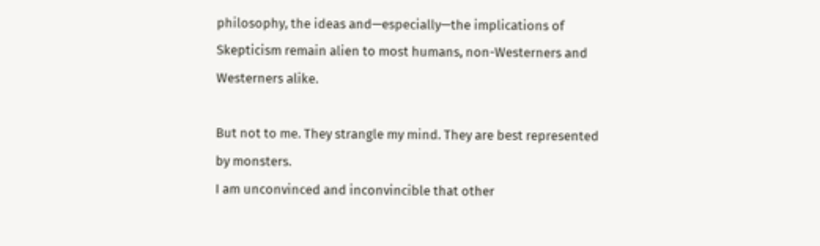philosophy, the ideas and—especially—the implications of Skepticism remain alien to most humans, non-Westerners and Westerners alike.

But not to me. They strangle my mind. They are best represented by monsters.
I am unconvinced and inconvincible that other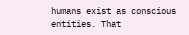humans exist as conscious entities. That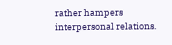rather hampers interpersonal relations.